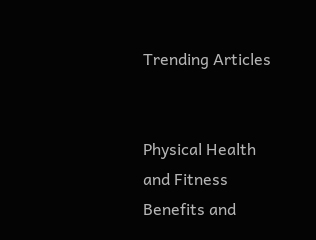Trending Articles


Physical Health and Fitness Benefits and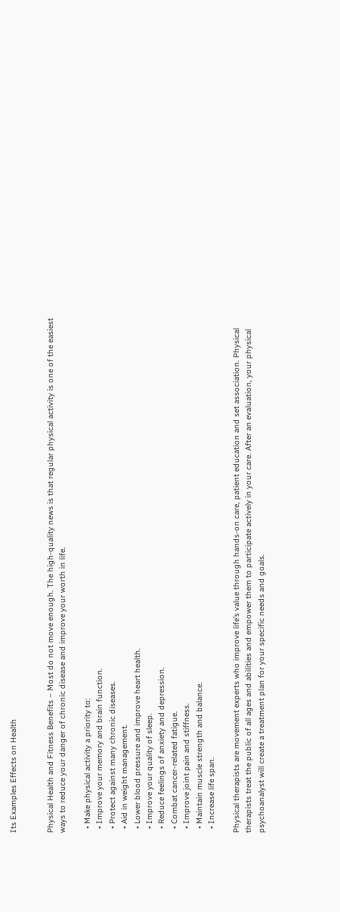Its Examples Effects on Health


Physical Health and Fitness Benefits – Most do not move enough. The high-quality news is that regular physical activity is one of the easiest ways to reduce your danger of chronic disease and improve your worth in life.

  • Make physical activity a priority to:
  • Improve your memory and brain function.
  • Protect against many chronic diseases.
  • Aid in weight management.
  • Lower blood pressure and improve heart health.
  • Improve your quality of sleep.
  • Reduce feelings of anxiety and depression.
  • Combat cancer-related fatigue.
  • Improve joint pain and stiffness.
  • Maintain muscle strength and balance.
  • Increase life span.

Physical therapists are movement experts who improve life’s value through hands-on care, patient education and set association. Physical therapists treat the public of all ages and abilities and empower them to participate actively in your care. After an evaluation, your physical psychoanalyst will create a treatment plan for your specific needs and goals.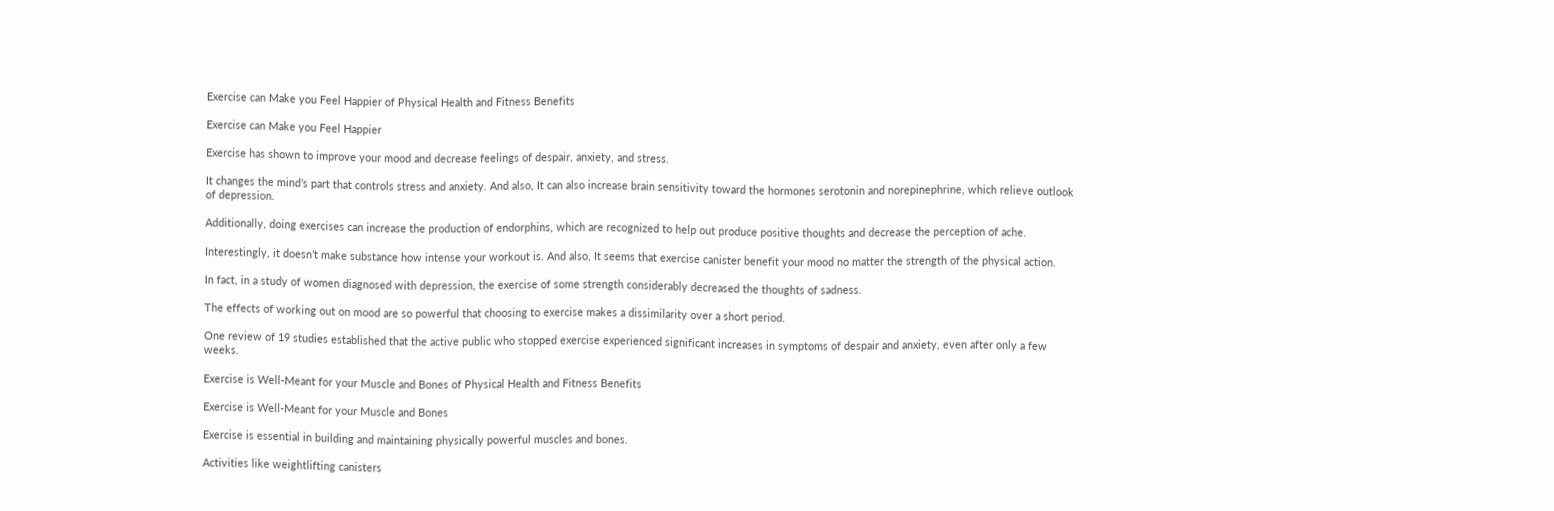Exercise can Make you Feel Happier of Physical Health and Fitness Benefits

Exercise can Make you Feel Happier

Exercise has shown to improve your mood and decrease feelings of despair, anxiety, and stress.

It changes the mind’s part that controls stress and anxiety. And also, It can also increase brain sensitivity toward the hormones serotonin and norepinephrine, which relieve outlook of depression.

Additionally, doing exercises can increase the production of endorphins, which are recognized to help out produce positive thoughts and decrease the perception of ache.

Interestingly, it doesn’t make substance how intense your workout is. And also, It seems that exercise canister benefit your mood no matter the strength of the physical action.

In fact, in a study of women diagnosed with depression, the exercise of some strength considerably decreased the thoughts of sadness.

The effects of working out on mood are so powerful that choosing to exercise makes a dissimilarity over a short period.

One review of 19 studies established that the active public who stopped exercise experienced significant increases in symptoms of despair and anxiety, even after only a few weeks.

Exercise is Well-Meant for your Muscle and Bones of Physical Health and Fitness Benefits

Exercise is Well-Meant for your Muscle and Bones

Exercise is essential in building and maintaining physically powerful muscles and bones.

Activities like weightlifting canisters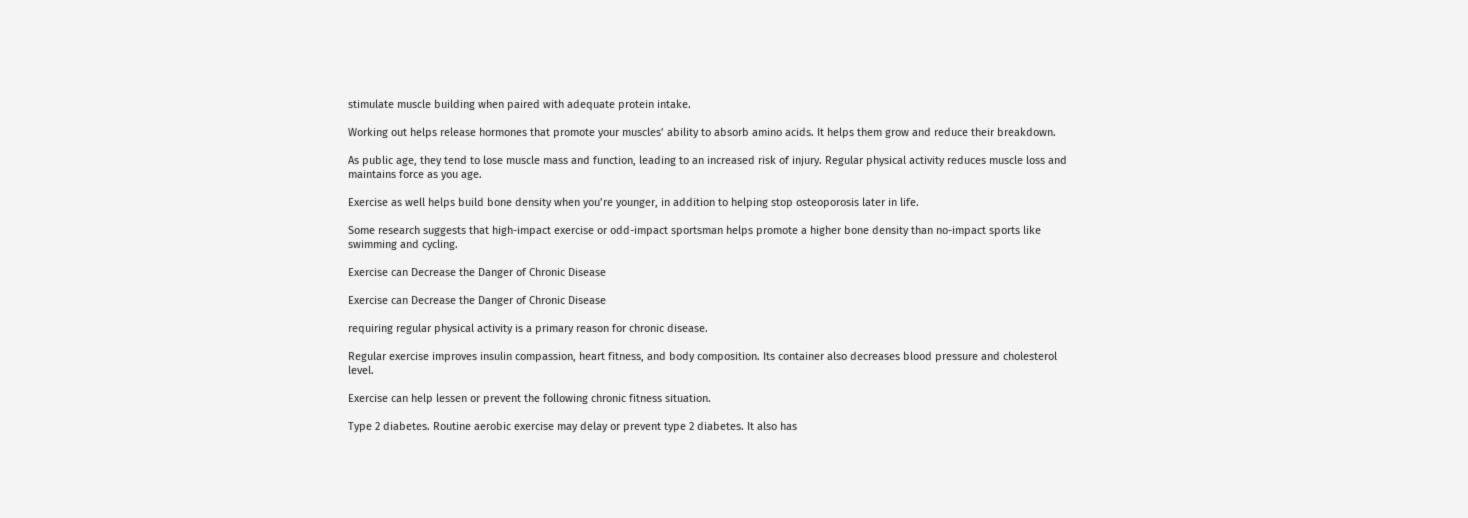stimulate muscle building when paired with adequate protein intake.

Working out helps release hormones that promote your muscles’ ability to absorb amino acids. It helps them grow and reduce their breakdown.

As public age, they tend to lose muscle mass and function, leading to an increased risk of injury. Regular physical activity reduces muscle loss and maintains force as you age.

Exercise as well helps build bone density when you’re younger, in addition to helping stop osteoporosis later in life.

Some research suggests that high-impact exercise or odd-impact sportsman helps promote a higher bone density than no-impact sports like swimming and cycling.

Exercise can Decrease the Danger of Chronic Disease

Exercise can Decrease the Danger of Chronic Disease

requiring regular physical activity is a primary reason for chronic disease.

Regular exercise improves insulin compassion, heart fitness, and body composition. Its container also decreases blood pressure and cholesterol level.

Exercise can help lessen or prevent the following chronic fitness situation.

Type 2 diabetes. Routine aerobic exercise may delay or prevent type 2 diabetes. It also has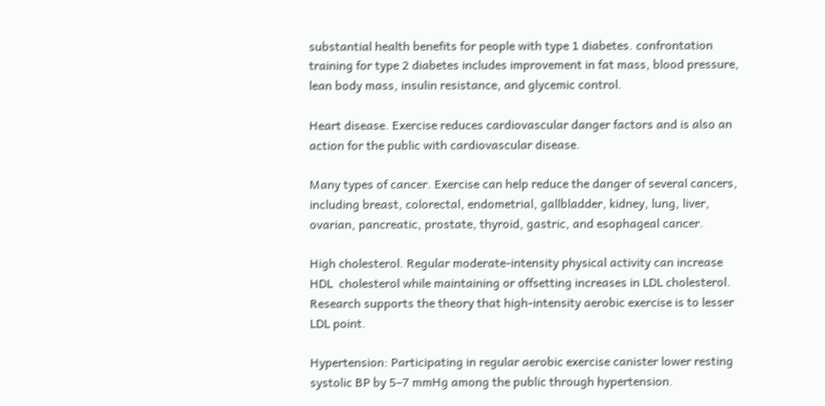substantial health benefits for people with type 1 diabetes. confrontation training for type 2 diabetes includes improvement in fat mass, blood pressure, lean body mass, insulin resistance, and glycemic control.

Heart disease. Exercise reduces cardiovascular danger factors and is also an action for the public with cardiovascular disease.

Many types of cancer. Exercise can help reduce the danger of several cancers, including breast, colorectal, endometrial, gallbladder, kidney, lung, liver, ovarian, pancreatic, prostate, thyroid, gastric, and esophageal cancer.

High cholesterol. Regular moderate-intensity physical activity can increase HDL  cholesterol while maintaining or offsetting increases in LDL cholesterol. Research supports the theory that high-intensity aerobic exercise is to lesser LDL point.

Hypertension: Participating in regular aerobic exercise canister lower resting systolic BP by 5–7 mmHg among the public through hypertension.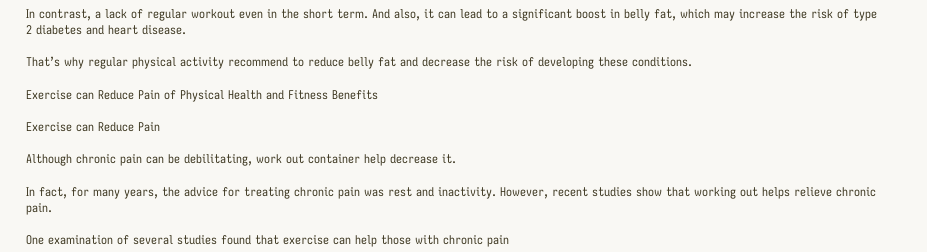In contrast, a lack of regular workout even in the short term. And also, it can lead to a significant boost in belly fat, which may increase the risk of type 2 diabetes and heart disease.

That’s why regular physical activity recommend to reduce belly fat and decrease the risk of developing these conditions.

Exercise can Reduce Pain of Physical Health and Fitness Benefits

Exercise can Reduce Pain

Although chronic pain can be debilitating, work out container help decrease it.

In fact, for many years, the advice for treating chronic pain was rest and inactivity. However, recent studies show that working out helps relieve chronic pain.

One examination of several studies found that exercise can help those with chronic pain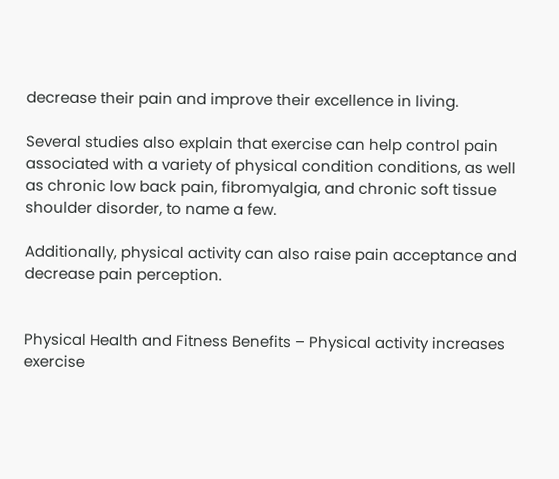decrease their pain and improve their excellence in living.

Several studies also explain that exercise can help control pain associated with a variety of physical condition conditions, as well as chronic low back pain, fibromyalgia, and chronic soft tissue shoulder disorder, to name a few.

Additionally, physical activity can also raise pain acceptance and decrease pain perception.


Physical Health and Fitness Benefits – Physical activity increases exercise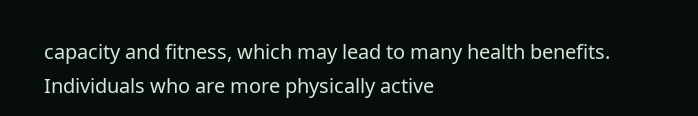capacity and fitness, which may lead to many health benefits. Individuals who are more physically active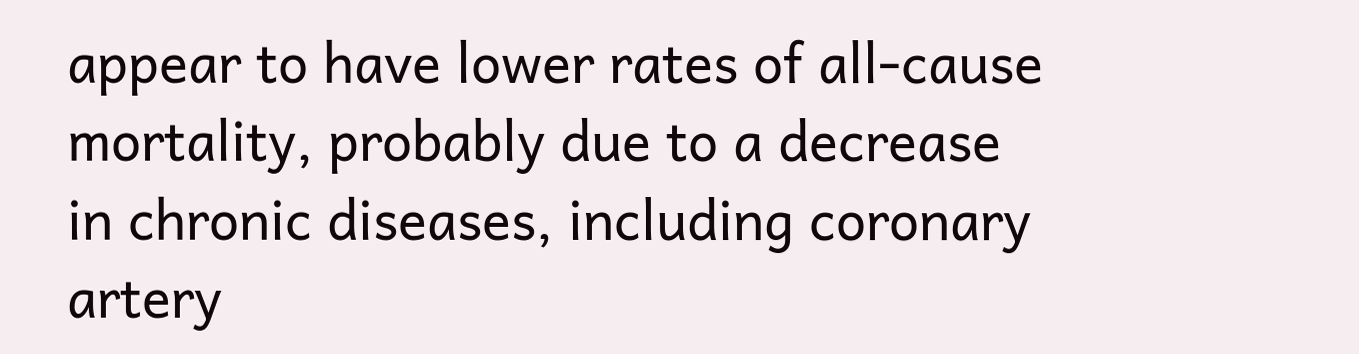appear to have lower rates of all-cause mortality, probably due to a decrease in chronic diseases, including coronary artery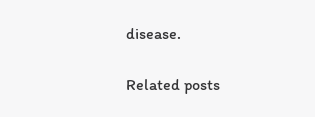disease.

Related posts